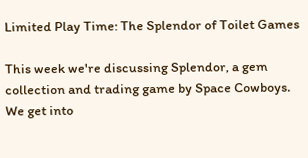Limited Play Time: The Splendor of Toilet Games

This week we're discussing Splendor, a gem collection and trading game by Space Cowboys. We get into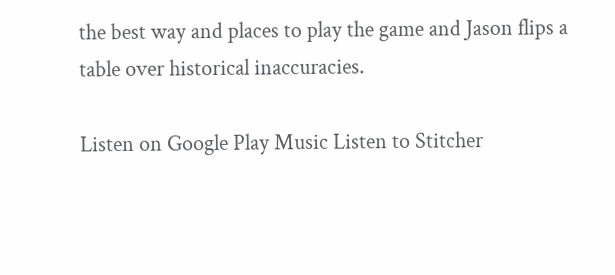the best way and places to play the game and Jason flips a table over historical inaccuracies.

Listen on Google Play Music Listen to Stitcher